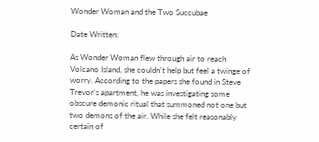Wonder Woman and the Two Succubae

Date Written:

As Wonder Woman flew through air to reach Volcano Island, she couldn't help but feel a twinge of worry. According to the papers she found in Steve Trevor's apartment, he was investigating some obscure demonic ritual that summoned not one but two demons of the air. While she felt reasonably certain of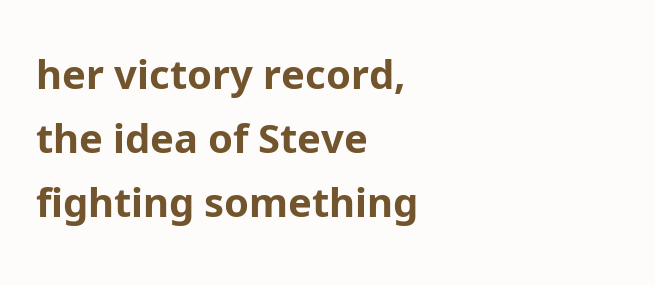her victory record, the idea of Steve fighting something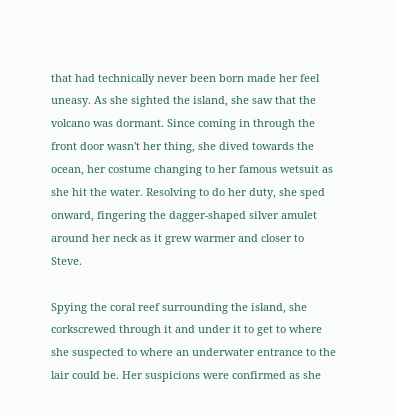that had technically never been born made her feel uneasy. As she sighted the island, she saw that the volcano was dormant. Since coming in through the front door wasn't her thing, she dived towards the ocean, her costume changing to her famous wetsuit as she hit the water. Resolving to do her duty, she sped onward, fingering the dagger-shaped silver amulet around her neck as it grew warmer and closer to Steve.

Spying the coral reef surrounding the island, she corkscrewed through it and under it to get to where she suspected to where an underwater entrance to the lair could be. Her suspicions were confirmed as she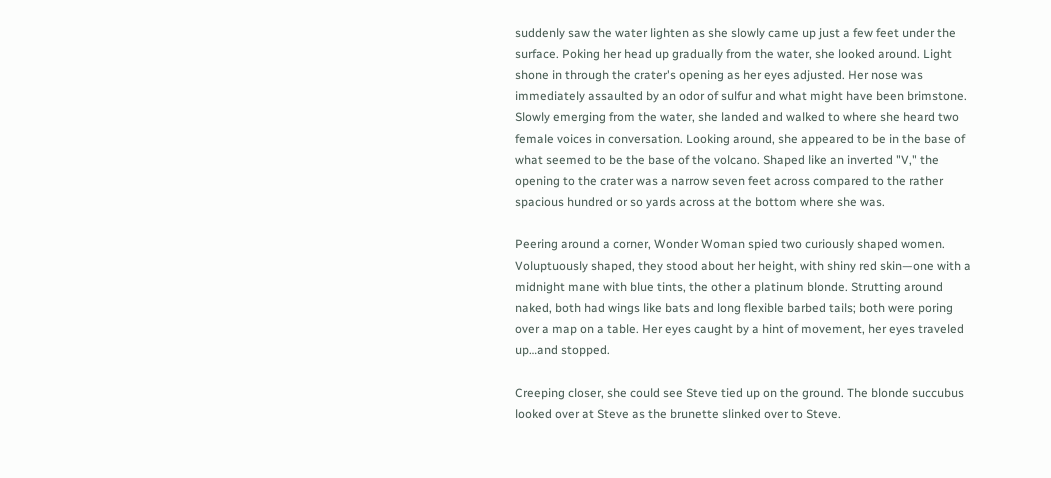suddenly saw the water lighten as she slowly came up just a few feet under the surface. Poking her head up gradually from the water, she looked around. Light shone in through the crater's opening as her eyes adjusted. Her nose was immediately assaulted by an odor of sulfur and what might have been brimstone. Slowly emerging from the water, she landed and walked to where she heard two female voices in conversation. Looking around, she appeared to be in the base of what seemed to be the base of the volcano. Shaped like an inverted "V," the opening to the crater was a narrow seven feet across compared to the rather spacious hundred or so yards across at the bottom where she was.

Peering around a corner, Wonder Woman spied two curiously shaped women. Voluptuously shaped, they stood about her height, with shiny red skin—one with a midnight mane with blue tints, the other a platinum blonde. Strutting around naked, both had wings like bats and long flexible barbed tails; both were poring over a map on a table. Her eyes caught by a hint of movement, her eyes traveled up…and stopped.

Creeping closer, she could see Steve tied up on the ground. The blonde succubus looked over at Steve as the brunette slinked over to Steve.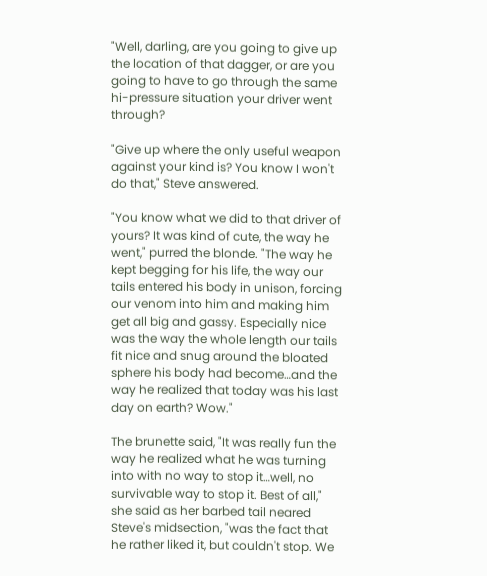"Well, darling, are you going to give up the location of that dagger, or are you going to have to go through the same hi-pressure situation your driver went through?

"Give up where the only useful weapon against your kind is? You know I won't do that," Steve answered.

"You know what we did to that driver of yours? It was kind of cute, the way he went," purred the blonde. "The way he kept begging for his life, the way our tails entered his body in unison, forcing our venom into him and making him get all big and gassy. Especially nice was the way the whole length our tails fit nice and snug around the bloated sphere his body had become…and the way he realized that today was his last day on earth? Wow."

The brunette said, "It was really fun the way he realized what he was turning into with no way to stop it…well, no survivable way to stop it. Best of all," she said as her barbed tail neared Steve's midsection, "was the fact that he rather liked it, but couldn't stop. We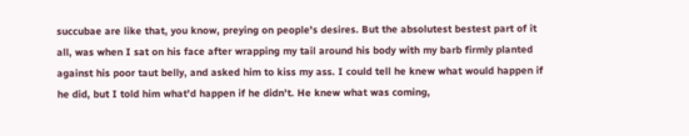succubae are like that, you know, preying on people's desires. But the absolutest bestest part of it all, was when I sat on his face after wrapping my tail around his body with my barb firmly planted against his poor taut belly, and asked him to kiss my ass. I could tell he knew what would happen if he did, but I told him what'd happen if he didn't. He knew what was coming,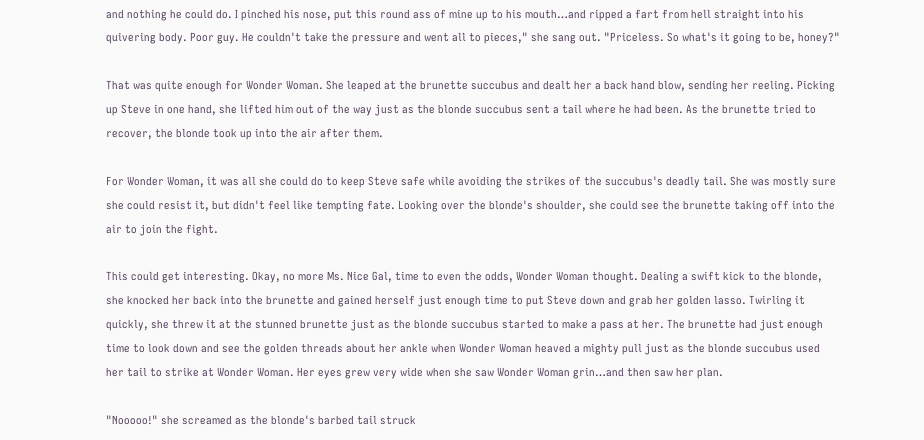and nothing he could do. I pinched his nose, put this round ass of mine up to his mouth…and ripped a fart from hell straight into his quivering body. Poor guy. He couldn't take the pressure and went all to pieces," she sang out. "Priceless. So what's it going to be, honey?"

That was quite enough for Wonder Woman. She leaped at the brunette succubus and dealt her a back hand blow, sending her reeling. Picking up Steve in one hand, she lifted him out of the way just as the blonde succubus sent a tail where he had been. As the brunette tried to recover, the blonde took up into the air after them.

For Wonder Woman, it was all she could do to keep Steve safe while avoiding the strikes of the succubus's deadly tail. She was mostly sure she could resist it, but didn't feel like tempting fate. Looking over the blonde's shoulder, she could see the brunette taking off into the air to join the fight.

This could get interesting. Okay, no more Ms. Nice Gal, time to even the odds, Wonder Woman thought. Dealing a swift kick to the blonde, she knocked her back into the brunette and gained herself just enough time to put Steve down and grab her golden lasso. Twirling it quickly, she threw it at the stunned brunette just as the blonde succubus started to make a pass at her. The brunette had just enough time to look down and see the golden threads about her ankle when Wonder Woman heaved a mighty pull just as the blonde succubus used her tail to strike at Wonder Woman. Her eyes grew very wide when she saw Wonder Woman grin…and then saw her plan.

"Nooooo!" she screamed as the blonde's barbed tail struck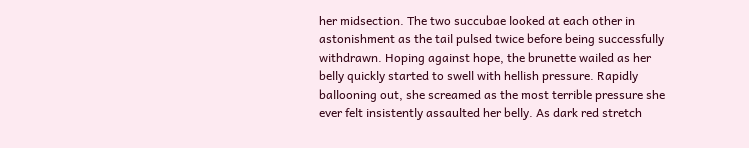her midsection. The two succubae looked at each other in astonishment as the tail pulsed twice before being successfully withdrawn. Hoping against hope, the brunette wailed as her belly quickly started to swell with hellish pressure. Rapidly ballooning out, she screamed as the most terrible pressure she ever felt insistently assaulted her belly. As dark red stretch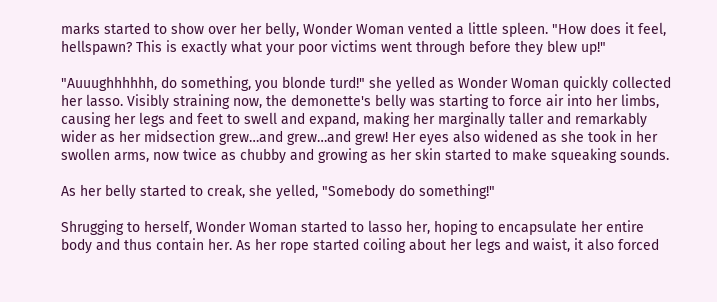marks started to show over her belly, Wonder Woman vented a little spleen. "How does it feel, hellspawn? This is exactly what your poor victims went through before they blew up!"

"Auuughhhhhh, do something, you blonde turd!" she yelled as Wonder Woman quickly collected her lasso. Visibly straining now, the demonette's belly was starting to force air into her limbs, causing her legs and feet to swell and expand, making her marginally taller and remarkably wider as her midsection grew…and grew…and grew! Her eyes also widened as she took in her swollen arms, now twice as chubby and growing as her skin started to make squeaking sounds.

As her belly started to creak, she yelled, "Somebody do something!"

Shrugging to herself, Wonder Woman started to lasso her, hoping to encapsulate her entire body and thus contain her. As her rope started coiling about her legs and waist, it also forced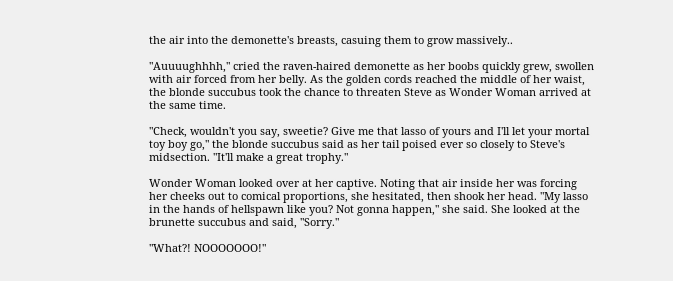the air into the demonette's breasts, casuing them to grow massively..

"Auuuughhhh," cried the raven-haired demonette as her boobs quickly grew, swollen with air forced from her belly. As the golden cords reached the middle of her waist, the blonde succubus took the chance to threaten Steve as Wonder Woman arrived at the same time.

"Check, wouldn't you say, sweetie? Give me that lasso of yours and I'll let your mortal toy boy go," the blonde succubus said as her tail poised ever so closely to Steve's midsection. "It'll make a great trophy."

Wonder Woman looked over at her captive. Noting that air inside her was forcing her cheeks out to comical proportions, she hesitated, then shook her head. "My lasso in the hands of hellspawn like you? Not gonna happen," she said. She looked at the brunette succubus and said, "Sorry."

"What?! NOOOOOOO!"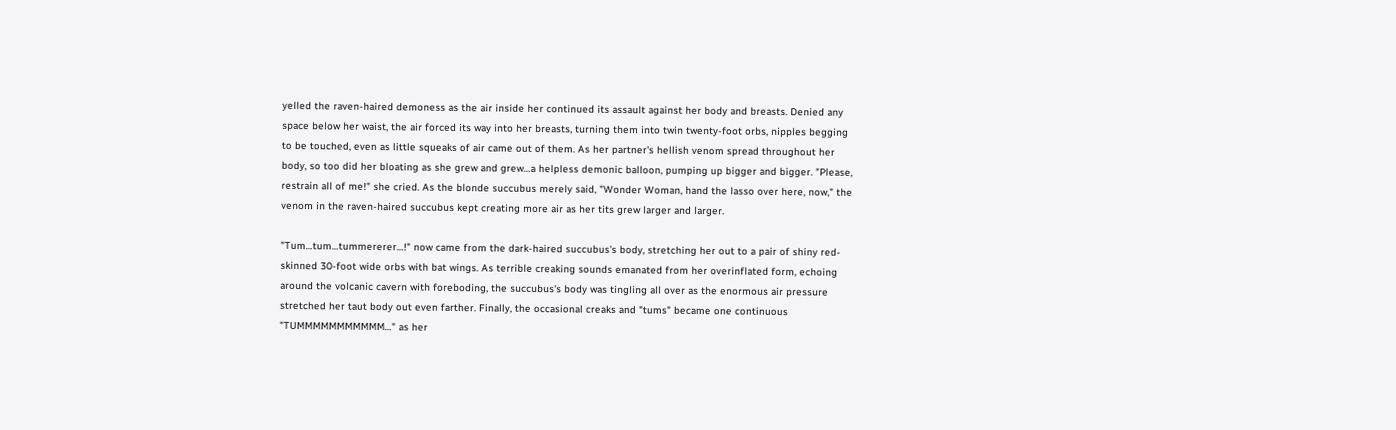yelled the raven-haired demoness as the air inside her continued its assault against her body and breasts. Denied any space below her waist, the air forced its way into her breasts, turning them into twin twenty-foot orbs, nipples begging to be touched, even as little squeaks of air came out of them. As her partner's hellish venom spread throughout her body, so too did her bloating as she grew and grew…a helpless demonic balloon, pumping up bigger and bigger. "Please, restrain all of me!" she cried. As the blonde succubus merely said, "Wonder Woman, hand the lasso over here, now," the venom in the raven-haired succubus kept creating more air as her tits grew larger and larger.

"Tum…tum…tummererer…!" now came from the dark-haired succubus's body, stretching her out to a pair of shiny red-skinned 30-foot wide orbs with bat wings. As terrible creaking sounds emanated from her overinflated form, echoing around the volcanic cavern with foreboding, the succubus's body was tingling all over as the enormous air pressure stretched her taut body out even farther. Finally, the occasional creaks and "tums" became one continuous "TUMMMMMMMMMMM…" as her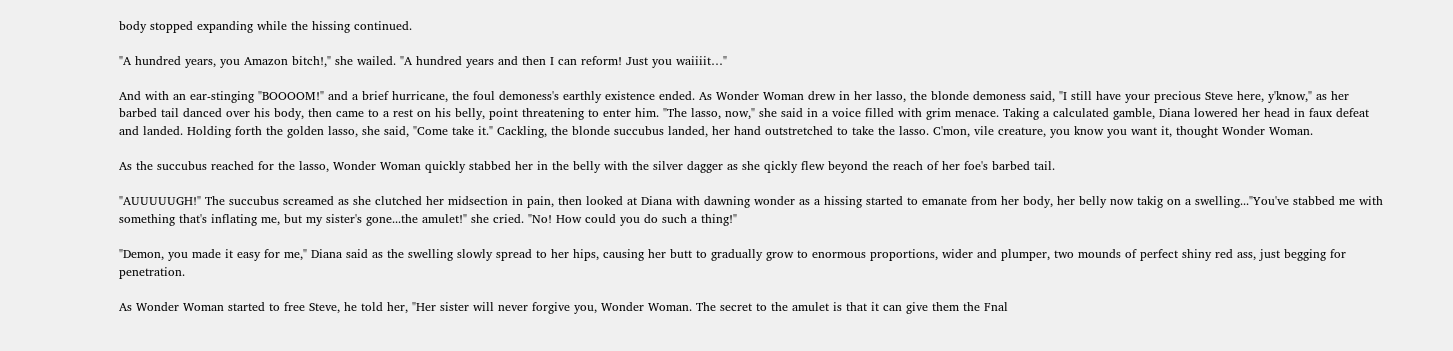body stopped expanding while the hissing continued.

"A hundred years, you Amazon bitch!," she wailed. "A hundred years and then I can reform! Just you waiiiit…"

And with an ear-stinging "BOOOOM!" and a brief hurricane, the foul demoness's earthly existence ended. As Wonder Woman drew in her lasso, the blonde demoness said, "I still have your precious Steve here, y'know," as her barbed tail danced over his body, then came to a rest on his belly, point threatening to enter him. "The lasso, now," she said in a voice filled with grim menace. Taking a calculated gamble, Diana lowered her head in faux defeat and landed. Holding forth the golden lasso, she said, "Come take it." Cackling, the blonde succubus landed, her hand outstretched to take the lasso. C'mon, vile creature, you know you want it, thought Wonder Woman.

As the succubus reached for the lasso, Wonder Woman quickly stabbed her in the belly with the silver dagger as she qickly flew beyond the reach of her foe's barbed tail.

"AUUUUUGH!" The succubus screamed as she clutched her midsection in pain, then looked at Diana with dawning wonder as a hissing started to emanate from her body, her belly now takig on a swelling..."You've stabbed me with something that's inflating me, but my sister's gone...the amulet!" she cried. "No! How could you do such a thing!"

"Demon, you made it easy for me," Diana said as the swelling slowly spread to her hips, causing her butt to gradually grow to enormous proportions, wider and plumper, two mounds of perfect shiny red ass, just begging for penetration.

As Wonder Woman started to free Steve, he told her, "Her sister will never forgive you, Wonder Woman. The secret to the amulet is that it can give them the Fnal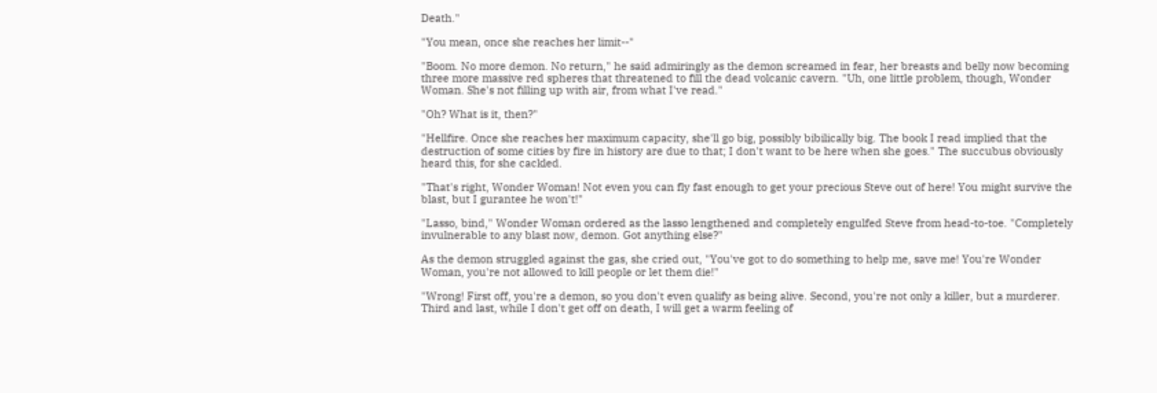Death."

"You mean, once she reaches her limit--"

"Boom. No more demon. No return," he said admiringly as the demon screamed in fear, her breasts and belly now becoming three more massive red spheres that threatened to fill the dead volcanic cavern. "Uh, one little problem, though, Wonder Woman. She's not filling up with air, from what I've read."

"Oh? What is it, then?"

"Hellfire. Once she reaches her maximum capacity, she'll go big, possibly bibilically big. The book I read implied that the destruction of some cities by fire in history are due to that; I don't want to be here when she goes." The succubus obviously heard this, for she cackled.

"That's right, Wonder Woman! Not even you can fly fast enough to get your precious Steve out of here! You might survive the blast, but I gurantee he won't!"

"Lasso, bind," Wonder Woman ordered as the lasso lengthened and completely engulfed Steve from head-to-toe. "Completely invulnerable to any blast now, demon. Got anything else?"

As the demon struggled against the gas, she cried out, "You've got to do something to help me, save me! You're Wonder Woman, you're not allowed to kill people or let them die!"

"Wrong! First off, you're a demon, so you don't even qualify as being alive. Second, you're not only a killer, but a murderer. Third and last, while I don't get off on death, I will get a warm feeling of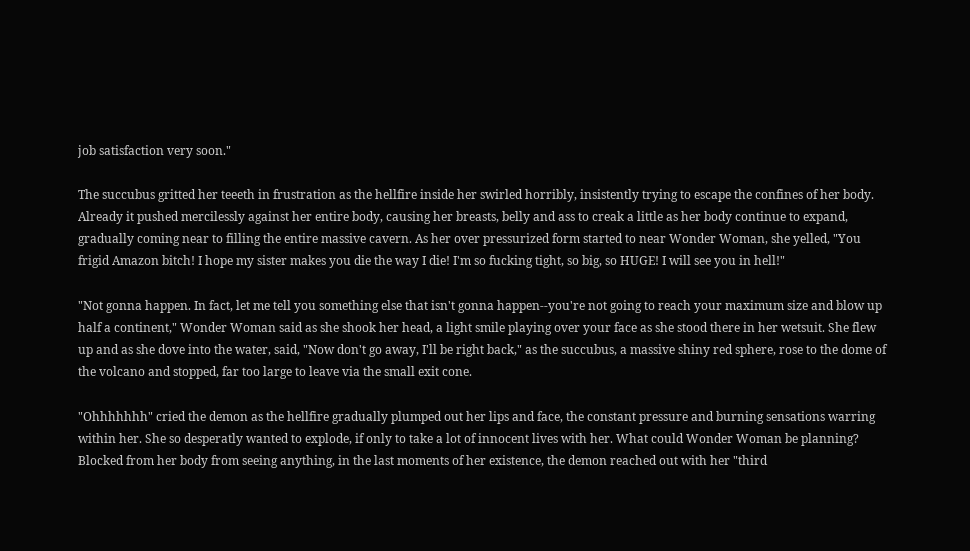job satisfaction very soon."

The succubus gritted her teeeth in frustration as the hellfire inside her swirled horribly, insistently trying to escape the confines of her body. Already it pushed mercilessly against her entire body, causing her breasts, belly and ass to creak a little as her body continue to expand, gradually coming near to filling the entire massive cavern. As her over pressurized form started to near Wonder Woman, she yelled, "You frigid Amazon bitch! I hope my sister makes you die the way I die! I'm so fucking tight, so big, so HUGE! I will see you in hell!"

"Not gonna happen. In fact, let me tell you something else that isn't gonna happen--you're not going to reach your maximum size and blow up half a continent," Wonder Woman said as she shook her head, a light smile playing over your face as she stood there in her wetsuit. She flew up and as she dove into the water, said, "Now don't go away, I'll be right back," as the succubus, a massive shiny red sphere, rose to the dome of the volcano and stopped, far too large to leave via the small exit cone.

"Ohhhhhhh" cried the demon as the hellfire gradually plumped out her lips and face, the constant pressure and burning sensations warring within her. She so desperatly wanted to explode, if only to take a lot of innocent lives with her. What could Wonder Woman be planning? Blocked from her body from seeing anything, in the last moments of her existence, the demon reached out with her "third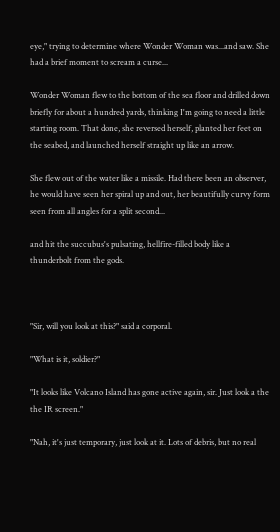eye," trying to determine where Wonder Woman was...and saw. She had a brief moment to scream a curse...

Wonder Woman flew to the bottom of the sea floor and drilled down briefly for about a hundred yards, thinking I'm going to need a little starting room. That done, she reversed herself, planted her feet on the seabed, and launched herself straight up like an arrow.

She flew out of the water like a missile. Had there been an observer, he would have seen her spiral up and out, her beautifully curvy form seen from all angles for a split second...

and hit the succubus's pulsating, hellfire-filled body like a thunderbolt from the gods.



"Sir, will you look at this?" said a corporal.

"What is it, soldier?"

"It looks like Volcano Island has gone active again, sir. Just look a the the IR screen."

"Nah, it's just temporary, just look at it. Lots of debris, but no real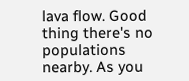lava flow. Good thing there's no populations nearby. As you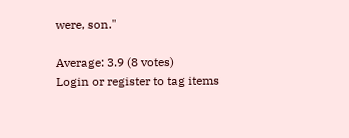were, son."

Average: 3.9 (8 votes)
Login or register to tag items